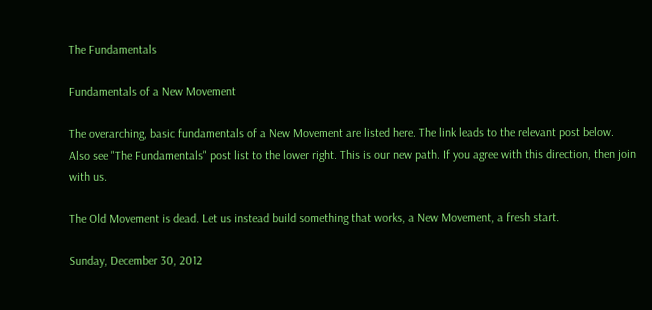The Fundamentals

Fundamentals of a New Movement

The overarching, basic fundamentals of a New Movement are listed here. The link leads to the relevant post below. Also see "The Fundamentals" post list to the lower right. This is our new path. If you agree with this direction, then join with us.

The Old Movement is dead. Let us instead build something that works, a New Movement, a fresh start.

Sunday, December 30, 2012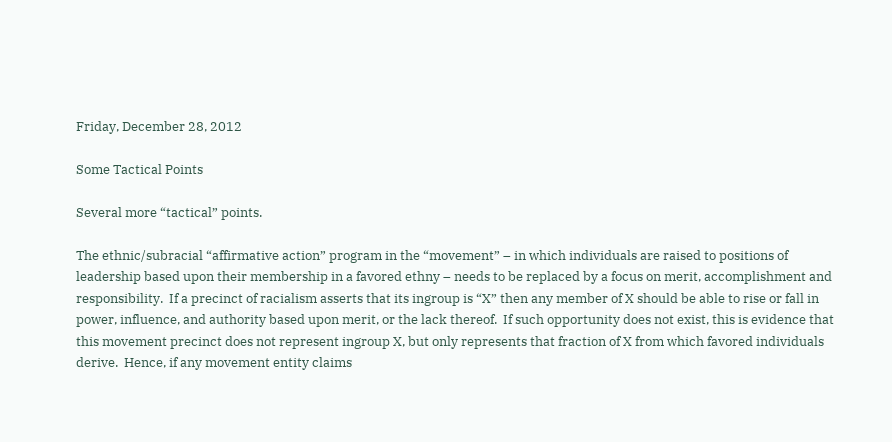Friday, December 28, 2012

Some Tactical Points

Several more “tactical” points.

The ethnic/subracial “affirmative action” program in the “movement” – in which individuals are raised to positions of leadership based upon their membership in a favored ethny – needs to be replaced by a focus on merit, accomplishment and responsibility.  If a precinct of racialism asserts that its ingroup is “X” then any member of X should be able to rise or fall in power, influence, and authority based upon merit, or the lack thereof.  If such opportunity does not exist, this is evidence that this movement precinct does not represent ingroup X, but only represents that fraction of X from which favored individuals derive.  Hence, if any movement entity claims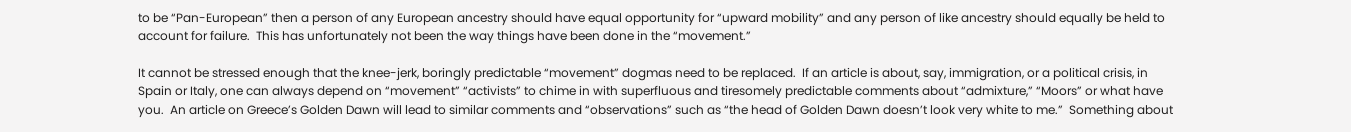to be “Pan-European” then a person of any European ancestry should have equal opportunity for “upward mobility” and any person of like ancestry should equally be held to account for failure.  This has unfortunately not been the way things have been done in the “movement.”

It cannot be stressed enough that the knee-jerk, boringly predictable “movement” dogmas need to be replaced.  If an article is about, say, immigration, or a political crisis, in Spain or Italy, one can always depend on “movement” “activists” to chime in with superfluous and tiresomely predictable comments about “admixture,” “Moors” or what have you.  An article on Greece’s Golden Dawn will lead to similar comments and “observations” such as “the head of Golden Dawn doesn’t look very white to me.”  Something about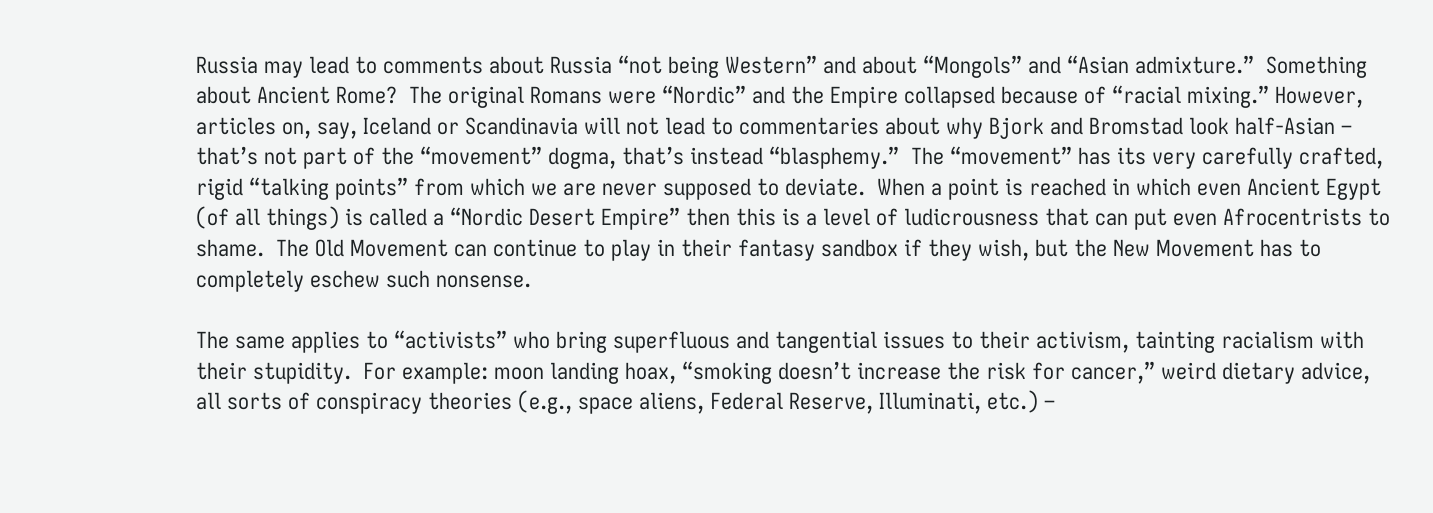Russia may lead to comments about Russia “not being Western” and about “Mongols” and “Asian admixture.”  Something about Ancient Rome?  The original Romans were “Nordic” and the Empire collapsed because of “racial mixing.” However, articles on, say, Iceland or Scandinavia will not lead to commentaries about why Bjork and Bromstad look half-Asian – that’s not part of the “movement” dogma, that’s instead “blasphemy.”  The “movement” has its very carefully crafted, rigid “talking points” from which we are never supposed to deviate.  When a point is reached in which even Ancient Egypt (of all things) is called a “Nordic Desert Empire” then this is a level of ludicrousness that can put even Afrocentrists to shame.  The Old Movement can continue to play in their fantasy sandbox if they wish, but the New Movement has to completely eschew such nonsense.

The same applies to “activists” who bring superfluous and tangential issues to their activism, tainting racialism with their stupidity.  For example: moon landing hoax, “smoking doesn’t increase the risk for cancer,” weird dietary advice, all sorts of conspiracy theories (e.g., space aliens, Federal Reserve, Illuminati, etc.) –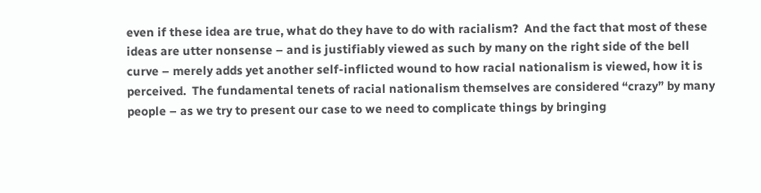even if these idea are true, what do they have to do with racialism?  And the fact that most of these ideas are utter nonsense – and is justifiably viewed as such by many on the right side of the bell curve – merely adds yet another self-inflicted wound to how racial nationalism is viewed, how it is perceived.  The fundamental tenets of racial nationalism themselves are considered “crazy” by many people – as we try to present our case to we need to complicate things by bringing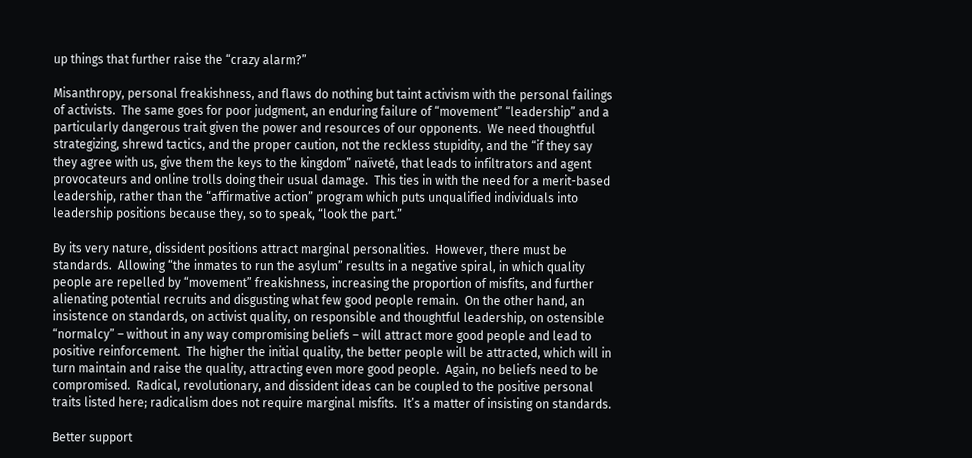up things that further raise the “crazy alarm?”

Misanthropy, personal freakishness, and flaws do nothing but taint activism with the personal failings of activists.  The same goes for poor judgment, an enduring failure of “movement” “leadership” and a particularly dangerous trait given the power and resources of our opponents.  We need thoughtful strategizing, shrewd tactics, and the proper caution, not the reckless stupidity, and the “if they say they agree with us, give them the keys to the kingdom” naïveté, that leads to infiltrators and agent provocateurs and online trolls doing their usual damage.  This ties in with the need for a merit-based leadership, rather than the “affirmative action” program which puts unqualified individuals into leadership positions because they, so to speak, “look the part.”

By its very nature, dissident positions attract marginal personalities.  However, there must be standards.  Allowing “the inmates to run the asylum” results in a negative spiral, in which quality people are repelled by “movement” freakishness, increasing the proportion of misfits, and further alienating potential recruits and disgusting what few good people remain.  On the other hand, an insistence on standards, on activist quality, on responsible and thoughtful leadership, on ostensible “normalcy” – without in any way compromising beliefs – will attract more good people and lead to positive reinforcement.  The higher the initial quality, the better people will be attracted, which will in turn maintain and raise the quality, attracting even more good people.  Again, no beliefs need to be compromised.  Radical, revolutionary, and dissident ideas can be coupled to the positive personal traits listed here; radicalism does not require marginal misfits.  It’s a matter of insisting on standards.

Better support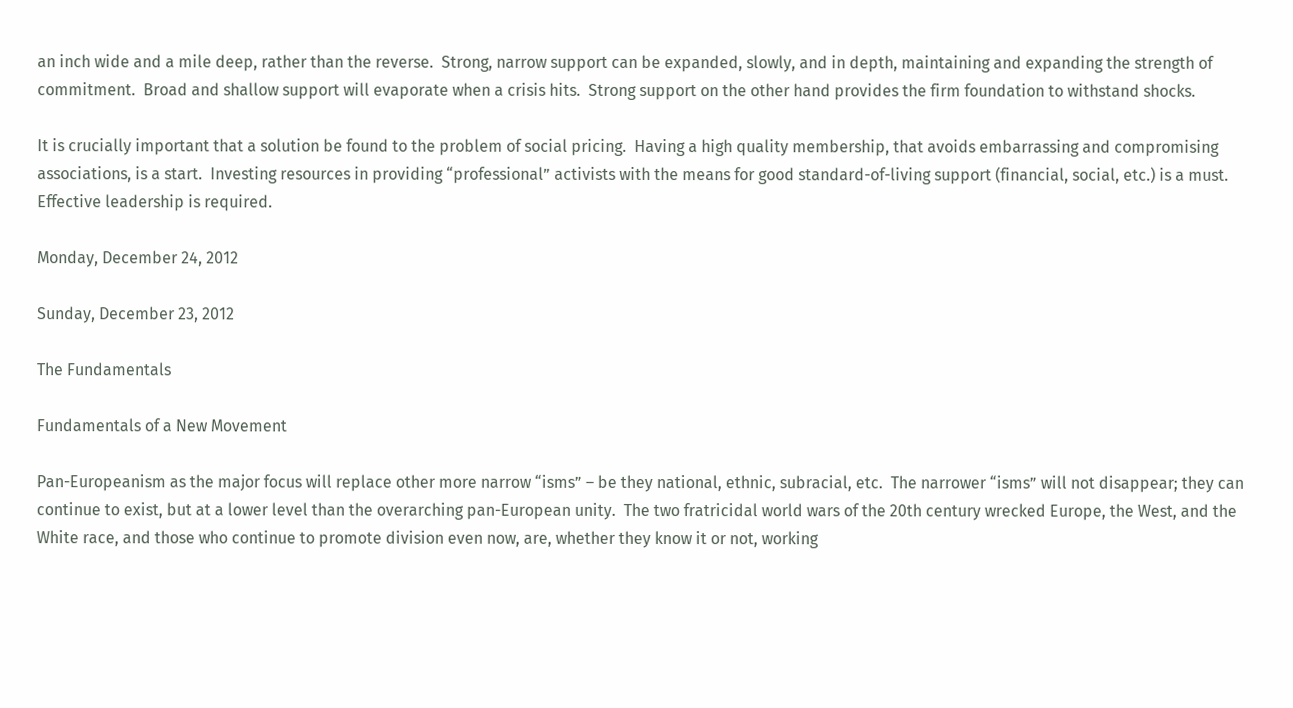an inch wide and a mile deep, rather than the reverse.  Strong, narrow support can be expanded, slowly, and in depth, maintaining and expanding the strength of commitment.  Broad and shallow support will evaporate when a crisis hits.  Strong support on the other hand provides the firm foundation to withstand shocks.

It is crucially important that a solution be found to the problem of social pricing.  Having a high quality membership, that avoids embarrassing and compromising associations, is a start.  Investing resources in providing “professional” activists with the means for good standard-of-living support (financial, social, etc.) is a must.  Effective leadership is required.

Monday, December 24, 2012

Sunday, December 23, 2012

The Fundamentals

Fundamentals of a New Movement

Pan-Europeanism as the major focus will replace other more narrow “isms” – be they national, ethnic, subracial, etc.  The narrower “isms” will not disappear; they can continue to exist, but at a lower level than the overarching pan-European unity.  The two fratricidal world wars of the 20th century wrecked Europe, the West, and the White race, and those who continue to promote division even now, are, whether they know it or not, working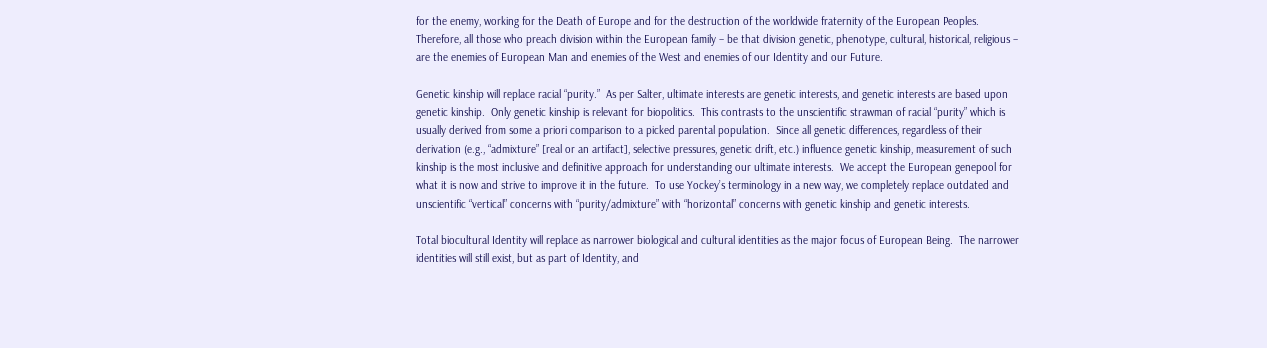for the enemy, working for the Death of Europe and for the destruction of the worldwide fraternity of the European Peoples.  Therefore, all those who preach division within the European family – be that division genetic, phenotype, cultural, historical, religious – are the enemies of European Man and enemies of the West and enemies of our Identity and our Future.

Genetic kinship will replace racial “purity.”  As per Salter, ultimate interests are genetic interests, and genetic interests are based upon genetic kinship.  Only genetic kinship is relevant for biopolitics.  This contrasts to the unscientific strawman of racial “purity” which is usually derived from some a priori comparison to a picked parental population.  Since all genetic differences, regardless of their derivation (e.g., “admixture” [real or an artifact], selective pressures, genetic drift, etc.) influence genetic kinship, measurement of such kinship is the most inclusive and definitive approach for understanding our ultimate interests.  We accept the European genepool for what it is now and strive to improve it in the future.  To use Yockey’s terminology in a new way, we completely replace outdated and unscientific “vertical” concerns with “purity/admixture” with “horizontal” concerns with genetic kinship and genetic interests.

Total biocultural Identity will replace as narrower biological and cultural identities as the major focus of European Being.  The narrower identities will still exist, but as part of Identity, and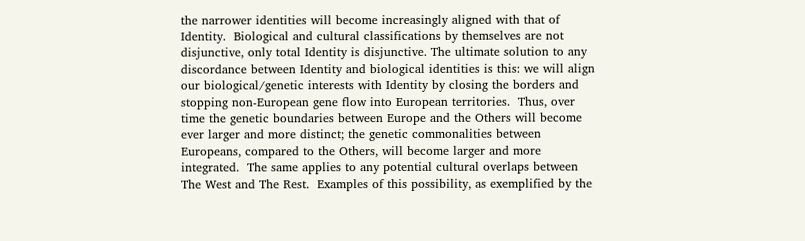the narrower identities will become increasingly aligned with that of Identity.  Biological and cultural classifications by themselves are not disjunctive, only total Identity is disjunctive. The ultimate solution to any discordance between Identity and biological identities is this: we will align our biological/genetic interests with Identity by closing the borders and stopping non-European gene flow into European territories.  Thus, over time the genetic boundaries between Europe and the Others will become ever larger and more distinct; the genetic commonalities between Europeans, compared to the Others, will become larger and more integrated.  The same applies to any potential cultural overlaps between The West and The Rest.  Examples of this possibility, as exemplified by the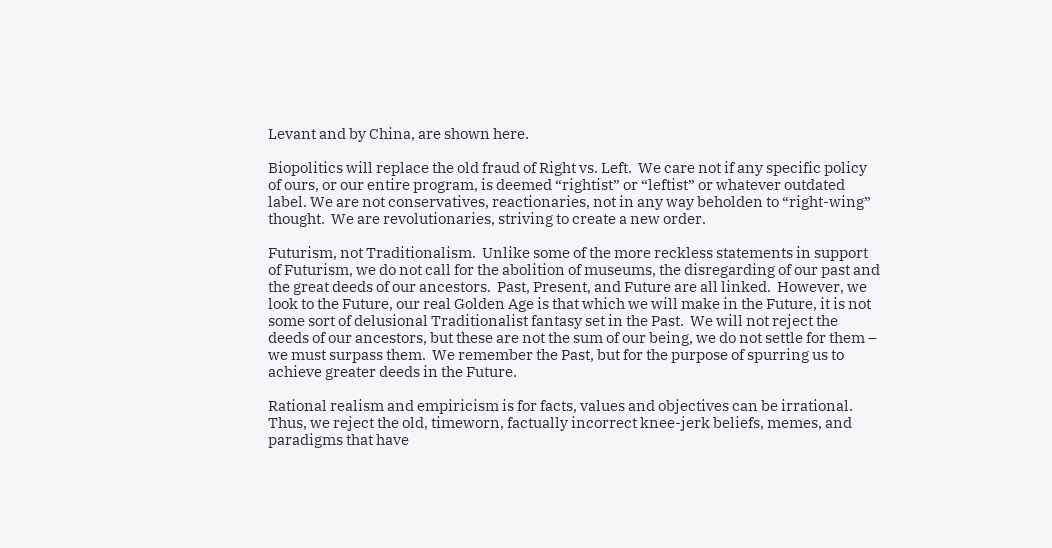Levant and by China, are shown here.

Biopolitics will replace the old fraud of Right vs. Left.  We care not if any specific policy of ours, or our entire program, is deemed “rightist” or “leftist” or whatever outdated label. We are not conservatives, reactionaries, not in any way beholden to “right-wing” thought.  We are revolutionaries, striving to create a new order.

Futurism, not Traditionalism.  Unlike some of the more reckless statements in support of Futurism, we do not call for the abolition of museums, the disregarding of our past and the great deeds of our ancestors.  Past, Present, and Future are all linked.  However, we look to the Future, our real Golden Age is that which we will make in the Future, it is not some sort of delusional Traditionalist fantasy set in the Past.  We will not reject the deeds of our ancestors, but these are not the sum of our being, we do not settle for them – we must surpass them.  We remember the Past, but for the purpose of spurring us to achieve greater deeds in the Future.

Rational realism and empiricism is for facts, values and objectives can be irrational.  Thus, we reject the old, timeworn, factually incorrect knee-jerk beliefs, memes, and paradigms that have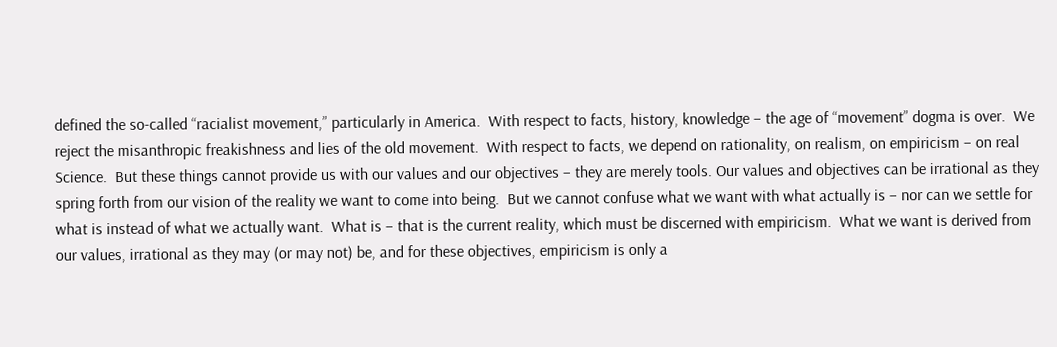defined the so-called “racialist movement,” particularly in America.  With respect to facts, history, knowledge – the age of “movement” dogma is over.  We reject the misanthropic freakishness and lies of the old movement.  With respect to facts, we depend on rationality, on realism, on empiricism – on real Science.  But these things cannot provide us with our values and our objectives – they are merely tools. Our values and objectives can be irrational as they spring forth from our vision of the reality we want to come into being.  But we cannot confuse what we want with what actually is – nor can we settle for what is instead of what we actually want.  What is – that is the current reality, which must be discerned with empiricism.  What we want is derived from our values, irrational as they may (or may not) be, and for these objectives, empiricism is only a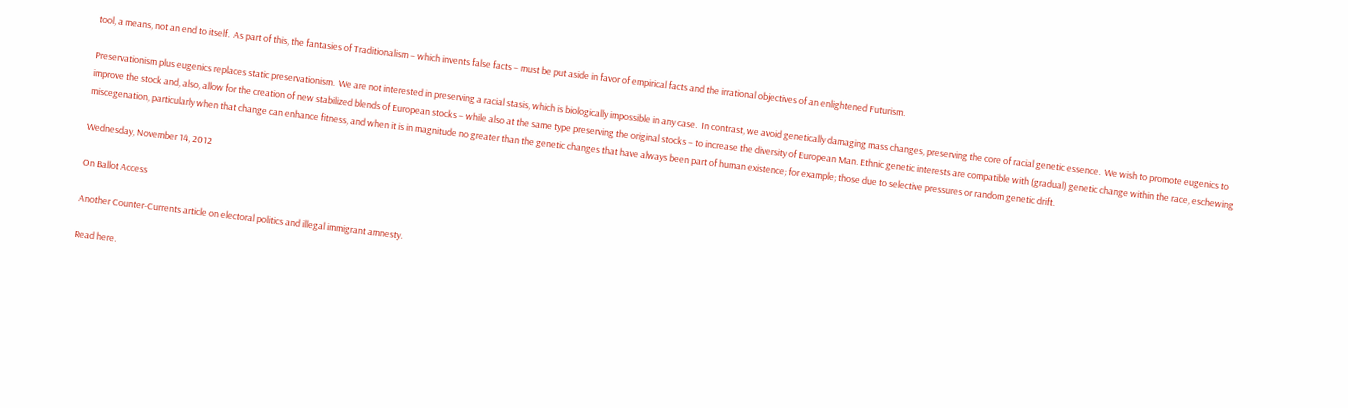tool, a means, not an end to itself.  As part of this, the fantasies of Traditionalism – which invents false facts – must be put aside in favor of empirical facts and the irrational objectives of an enlightened Futurism.

Preservationism plus eugenics replaces static preservationism.  We are not interested in preserving a racial stasis, which is biologically impossible in any case.  In contrast, we avoid genetically damaging mass changes, preserving the core of racial genetic essence.  We wish to promote eugenics to improve the stock and, also, allow for the creation of new stabilized blends of European stocks – while also at the same type preserving the original stocks – to increase the diversity of European Man. Ethnic genetic interests are compatible with (gradual) genetic change within the race, eschewing miscegenation, particularly when that change can enhance fitness, and when it is in magnitude no greater than the genetic changes that have always been part of human existence; for example; those due to selective pressures or random genetic drift.

Wednesday, November 14, 2012

On Ballot Access

Another Counter-Currents article on electoral politics and illegal immigrant amnesty.

Read here.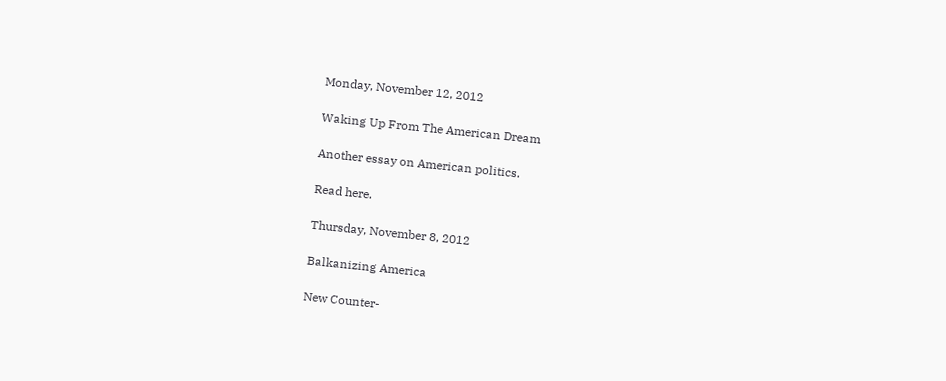Monday, November 12, 2012

Waking Up From The American Dream

Another essay on American politics.

Read here.

Thursday, November 8, 2012

Balkanizing America

New Counter-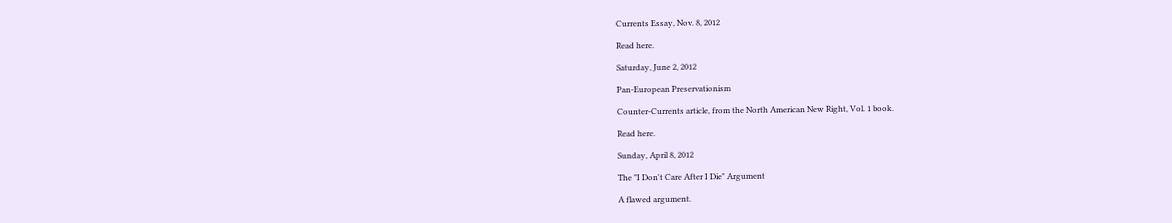Currents Essay, Nov. 8, 2012

Read here.

Saturday, June 2, 2012

Pan-European Preservationism

Counter-Currents article, from the North American New Right, Vol. 1 book.

Read here.

Sunday, April 8, 2012

The "I Don't Care After I Die" Argument

A flawed argument.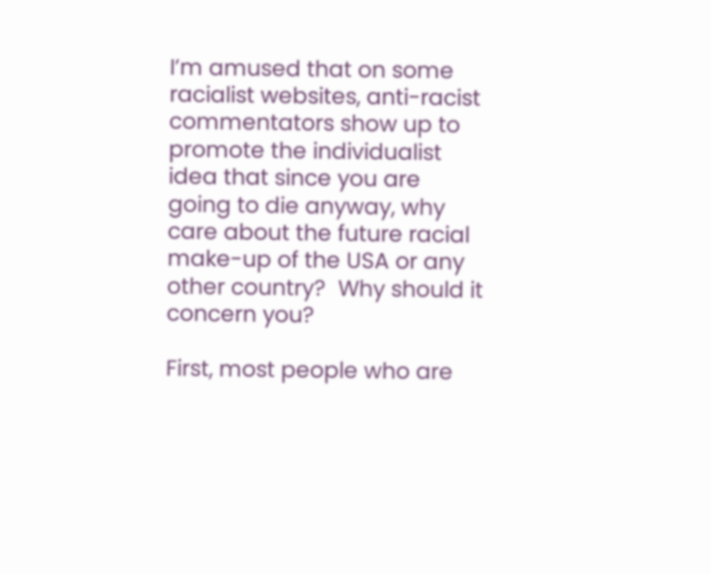I’m amused that on some racialist websites, anti-racist commentators show up to promote the individualist idea that since you are going to die anyway, why care about the future racial make-up of the USA or any other country?  Why should it concern you?

First, most people who are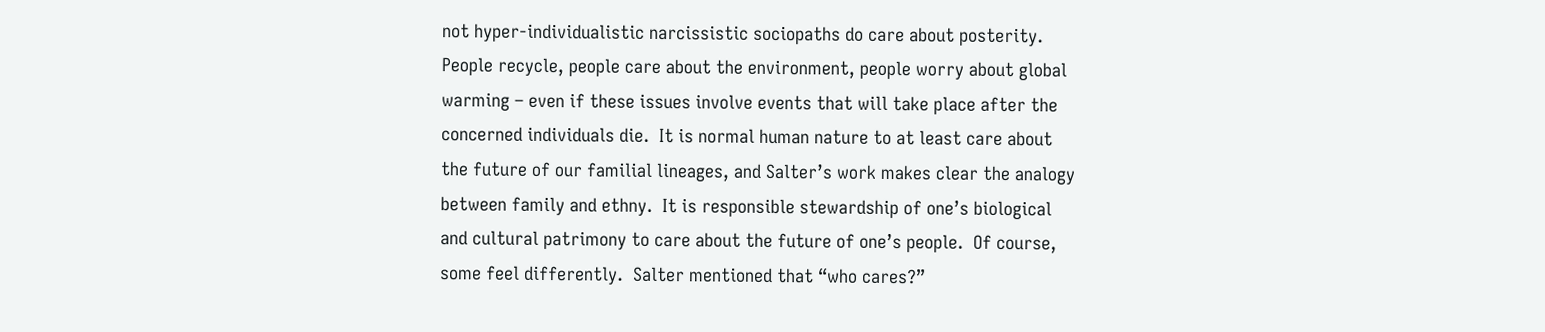not hyper-individualistic narcissistic sociopaths do care about posterity.  People recycle, people care about the environment, people worry about global warming – even if these issues involve events that will take place after the concerned individuals die.  It is normal human nature to at least care about the future of our familial lineages, and Salter’s work makes clear the analogy between family and ethny.  It is responsible stewardship of one’s biological and cultural patrimony to care about the future of one’s people.  Of course, some feel differently.  Salter mentioned that “who cares?”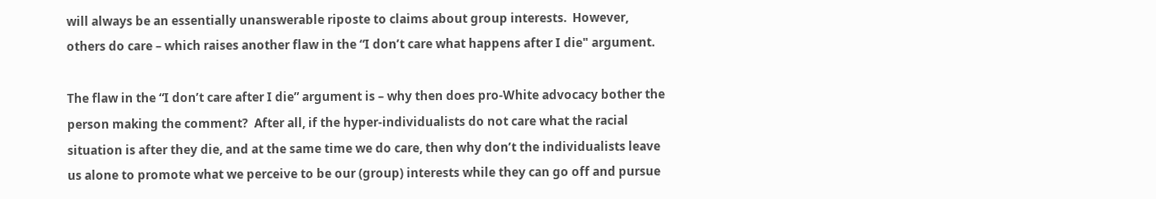will always be an essentially unanswerable riposte to claims about group interests.  However, others do care – which raises another flaw in the “I don’t care what happens after I die" argument.

The flaw in the “I don’t care after I die” argument is – why then does pro-White advocacy bother the person making the comment?  After all, if the hyper-individualists do not care what the racial situation is after they die, and at the same time we do care, then why don’t the individualists leave us alone to promote what we perceive to be our (group) interests while they can go off and pursue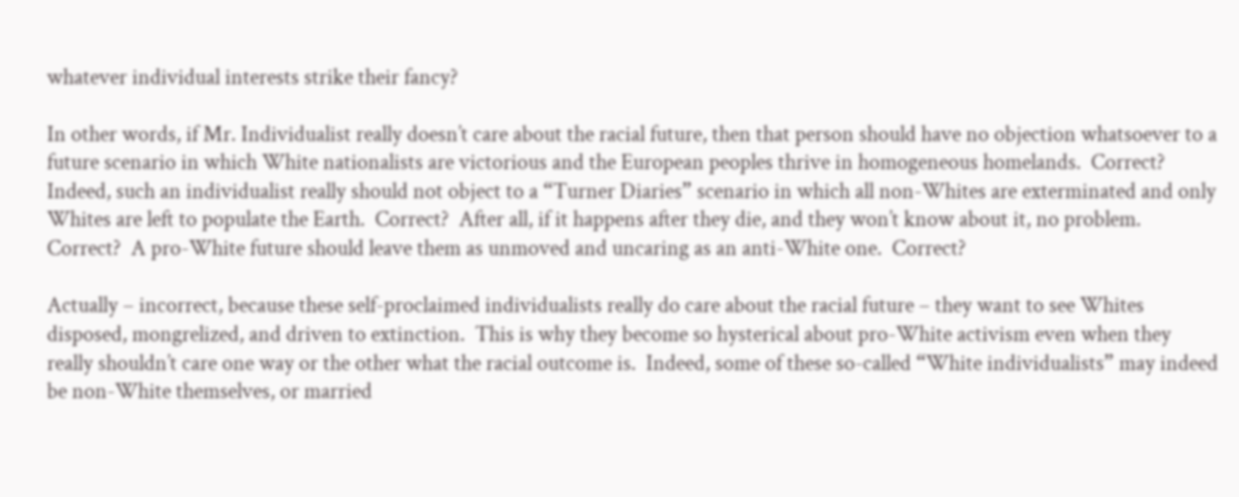whatever individual interests strike their fancy?

In other words, if Mr. Individualist really doesn’t care about the racial future, then that person should have no objection whatsoever to a future scenario in which White nationalists are victorious and the European peoples thrive in homogeneous homelands.  Correct?  Indeed, such an individualist really should not object to a “Turner Diaries” scenario in which all non-Whites are exterminated and only Whites are left to populate the Earth.  Correct?  After all, if it happens after they die, and they won’t know about it, no problem.  Correct?  A pro-White future should leave them as unmoved and uncaring as an anti-White one.  Correct?

Actually – incorrect, because these self-proclaimed individualists really do care about the racial future – they want to see Whites disposed, mongrelized, and driven to extinction.  This is why they become so hysterical about pro-White activism even when they really shouldn’t care one way or the other what the racial outcome is.  Indeed, some of these so-called “White individualists” may indeed be non-White themselves, or married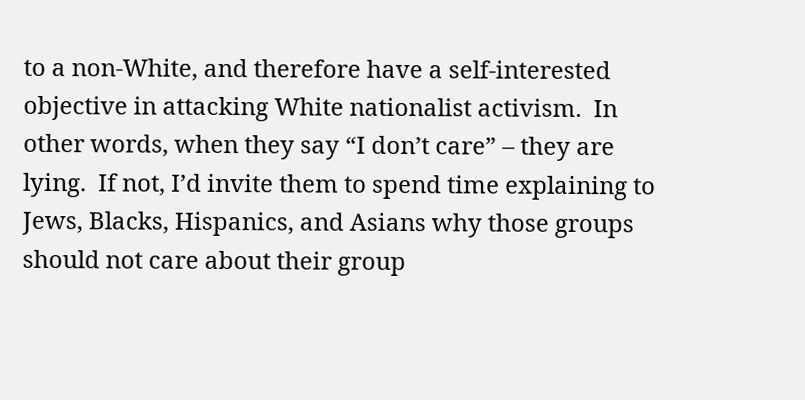to a non-White, and therefore have a self-interested objective in attacking White nationalist activism.  In other words, when they say “I don’t care” – they are lying.  If not, I’d invite them to spend time explaining to Jews, Blacks, Hispanics, and Asians why those groups should not care about their group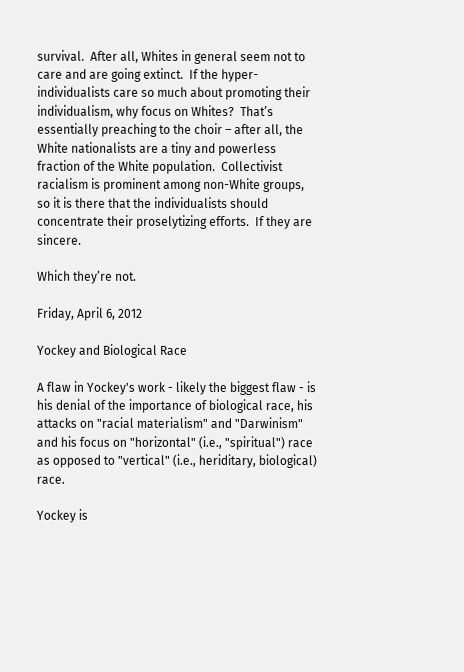survival.  After all, Whites in general seem not to care and are going extinct.  If the hyper-individualists care so much about promoting their individualism, why focus on Whites?  That’s essentially preaching to the choir – after all, the White nationalists are a tiny and powerless fraction of the White population.  Collectivist racialism is prominent among non-White groups, so it is there that the individualists should concentrate their proselytizing efforts.  If they are sincere.

Which they’re not.

Friday, April 6, 2012

Yockey and Biological Race

A flaw in Yockey's work - likely the biggest flaw - is his denial of the importance of biological race, his attacks on "racial materialism" and "Darwinism" and his focus on "horizontal" (i.e., "spiritual") race as opposed to "vertical" (i.e., heriditary, biological) race.

Yockey is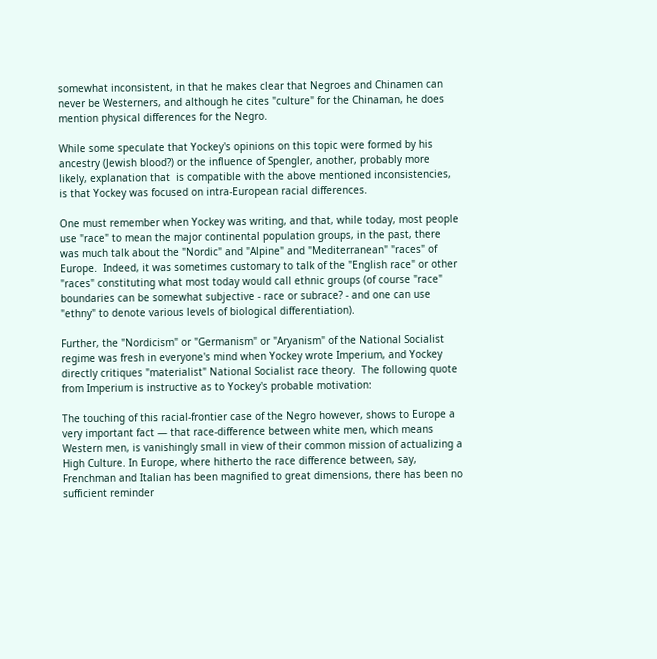somewhat inconsistent, in that he makes clear that Negroes and Chinamen can never be Westerners, and although he cites "culture" for the Chinaman, he does mention physical differences for the Negro.

While some speculate that Yockey's opinions on this topic were formed by his ancestry (Jewish blood?) or the influence of Spengler, another, probably more likely, explanation that  is compatible with the above mentioned inconsistencies, is that Yockey was focused on intra-European racial differences.

One must remember when Yockey was writing, and that, while today, most people use "race" to mean the major continental population groups, in the past, there was much talk about the "Nordic" and "Alpine" and "Mediterranean" "races" of Europe.  Indeed, it was sometimes customary to talk of the "English race" or other "races" constituting what most today would call ethnic groups (of course "race" boundaries can be somewhat subjective - race or subrace? - and one can use "ethny" to denote various levels of biological differentiation).

Further, the "Nordicism" or "Germanism" or "Aryanism" of the National Socialist regime was fresh in everyone's mind when Yockey wrote Imperium, and Yockey directly critiques "materialist" National Socialist race theory.  The following quote from Imperium is instructive as to Yockey's probable motivation:

The touching of this racial-frontier case of the Negro however, shows to Europe a very important fact — that race-difference between white men, which means Western men, is vanishingly small in view of their common mission of actualizing a High Culture. In Europe, where hitherto the race difference between, say, Frenchman and Italian has been magnified to great dimensions, there has been no sufficient reminder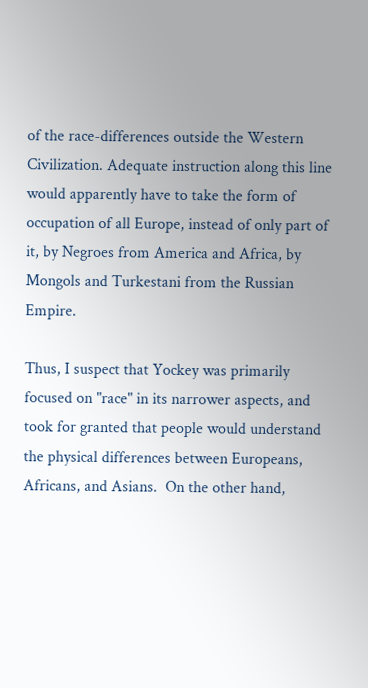of the race-differences outside the Western Civilization. Adequate instruction along this line would apparently have to take the form of occupation of all Europe, instead of only part of it, by Negroes from America and Africa, by Mongols and Turkestani from the Russian Empire.

Thus, I suspect that Yockey was primarily focused on "race" in its narrower aspects, and took for granted that people would understand the physical differences between Europeans, Africans, and Asians.  On the other hand,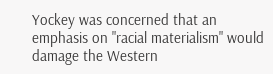Yockey was concerned that an emphasis on "racial materialism" would damage the Western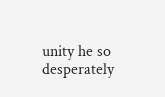unity he so desperately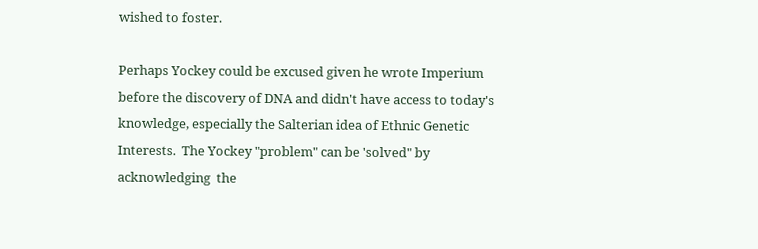wished to foster.

Perhaps Yockey could be excused given he wrote Imperium before the discovery of DNA and didn't have access to today's knowledge, especially the Salterian idea of Ethnic Genetic Interests.  The Yockey "problem" can be 'solved" by acknowledging  the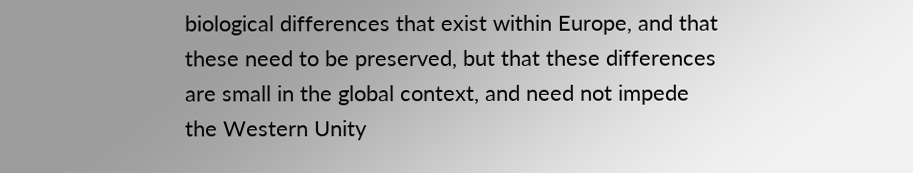biological differences that exist within Europe, and that these need to be preserved, but that these differences are small in the global context, and need not impede the Western Unity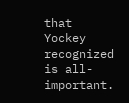that Yockey recognized is all-important.